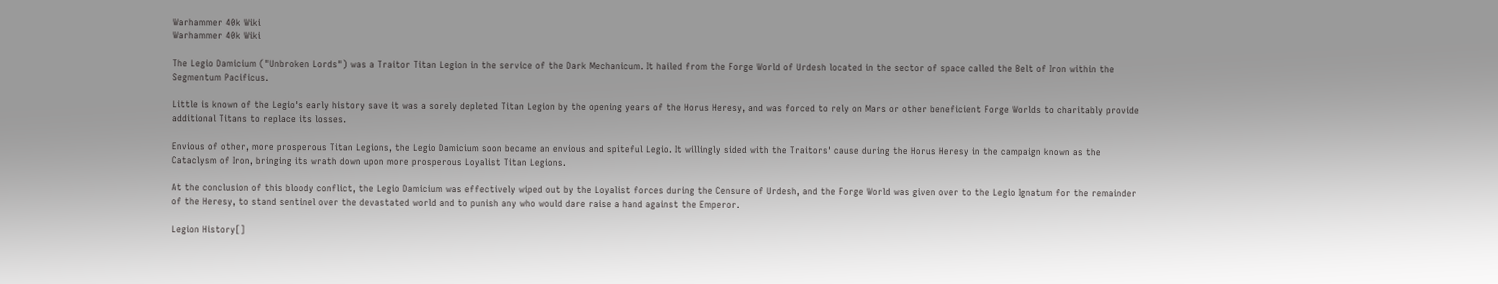Warhammer 40k Wiki
Warhammer 40k Wiki

The Legio Damicium ("Unbroken Lords") was a Traitor Titan Legion in the service of the Dark Mechanicum. It hailed from the Forge World of Urdesh located in the sector of space called the Belt of Iron within the Segmentum Pacificus.

Little is known of the Legio's early history save it was a sorely depleted Titan Legion by the opening years of the Horus Heresy, and was forced to rely on Mars or other beneficient Forge Worlds to charitably provide additional Titans to replace its losses.

Envious of other, more prosperous Titan Legions, the Legio Damicium soon became an envious and spiteful Legio. It willingly sided with the Traitors' cause during the Horus Heresy in the campaign known as the Cataclysm of Iron, bringing its wrath down upon more prosperous Loyalist Titan Legions.

At the conclusion of this bloody conflict, the Legio Damicium was effectively wiped out by the Loyalist forces during the Censure of Urdesh, and the Forge World was given over to the Legio Ignatum for the remainder of the Heresy, to stand sentinel over the devastated world and to punish any who would dare raise a hand against the Emperor.

Legion History[]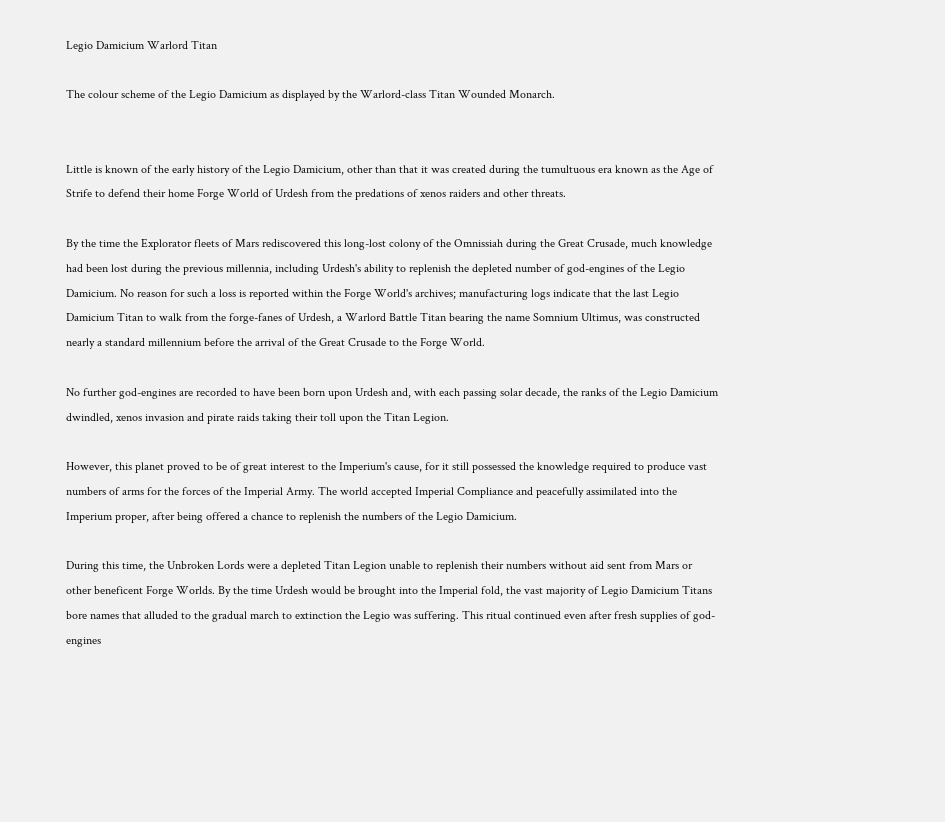Legio Damicium Warlord Titan

The colour scheme of the Legio Damicium as displayed by the Warlord-class Titan Wounded Monarch.


Little is known of the early history of the Legio Damicium, other than that it was created during the tumultuous era known as the Age of Strife to defend their home Forge World of Urdesh from the predations of xenos raiders and other threats.

By the time the Explorator fleets of Mars rediscovered this long-lost colony of the Omnissiah during the Great Crusade, much knowledge had been lost during the previous millennia, including Urdesh's ability to replenish the depleted number of god-engines of the Legio Damicium. No reason for such a loss is reported within the Forge World's archives; manufacturing logs indicate that the last Legio Damicium Titan to walk from the forge-fanes of Urdesh, a Warlord Battle Titan bearing the name Somnium Ultimus, was constructed nearly a standard millennium before the arrival of the Great Crusade to the Forge World.

No further god-engines are recorded to have been born upon Urdesh and, with each passing solar decade, the ranks of the Legio Damicium dwindled, xenos invasion and pirate raids taking their toll upon the Titan Legion.

However, this planet proved to be of great interest to the Imperium's cause, for it still possessed the knowledge required to produce vast numbers of arms for the forces of the Imperial Army. The world accepted Imperial Compliance and peacefully assimilated into the Imperium proper, after being offered a chance to replenish the numbers of the Legio Damicium.

During this time, the Unbroken Lords were a depleted Titan Legion unable to replenish their numbers without aid sent from Mars or other beneficent Forge Worlds. By the time Urdesh would be brought into the Imperial fold, the vast majority of Legio Damicium Titans bore names that alluded to the gradual march to extinction the Legio was suffering. This ritual continued even after fresh supplies of god-engines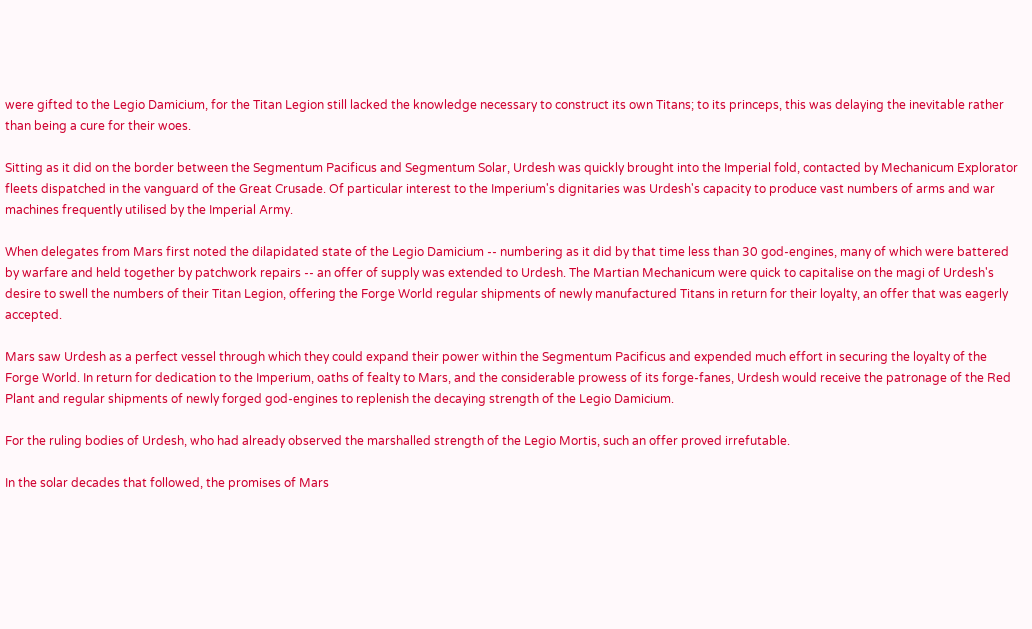were gifted to the Legio Damicium, for the Titan Legion still lacked the knowledge necessary to construct its own Titans; to its princeps, this was delaying the inevitable rather than being a cure for their woes.

Sitting as it did on the border between the Segmentum Pacificus and Segmentum Solar, Urdesh was quickly brought into the Imperial fold, contacted by Mechanicum Explorator fleets dispatched in the vanguard of the Great Crusade. Of particular interest to the Imperium's dignitaries was Urdesh's capacity to produce vast numbers of arms and war machines frequently utilised by the Imperial Army.

When delegates from Mars first noted the dilapidated state of the Legio Damicium -- numbering as it did by that time less than 30 god-engines, many of which were battered by warfare and held together by patchwork repairs -- an offer of supply was extended to Urdesh. The Martian Mechanicum were quick to capitalise on the magi of Urdesh's desire to swell the numbers of their Titan Legion, offering the Forge World regular shipments of newly manufactured Titans in return for their loyalty, an offer that was eagerly accepted.

Mars saw Urdesh as a perfect vessel through which they could expand their power within the Segmentum Pacificus and expended much effort in securing the loyalty of the Forge World. In return for dedication to the Imperium, oaths of fealty to Mars, and the considerable prowess of its forge-fanes, Urdesh would receive the patronage of the Red Plant and regular shipments of newly forged god-engines to replenish the decaying strength of the Legio Damicium.

For the ruling bodies of Urdesh, who had already observed the marshalled strength of the Legio Mortis, such an offer proved irrefutable.

In the solar decades that followed, the promises of Mars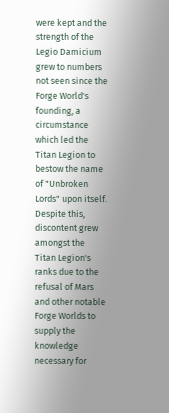were kept and the strength of the Legio Damicium grew to numbers not seen since the Forge World's founding, a circumstance which led the Titan Legion to bestow the name of "Unbroken Lords" upon itself. Despite this, discontent grew amongst the Titan Legion's ranks due to the refusal of Mars and other notable Forge Worlds to supply the knowledge necessary for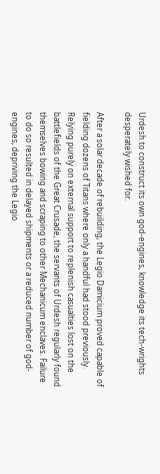Urdesh to construct its own god-engines, knowledge its tech-wrights desperately wished for.

After a solar decade of rebuilding, the Legio Damicium proved capable of fielding dozens of Titans where only a handful had stood previously. Relying purely on external support to replenish casualties lost on the battlefields of the Great Crusade, the servants of Urdesh regularly found themselves bowing and scraping to other Mechanicum enclaves. Failure to do so resulted in delayed shipments or a reduced number of god-engines, depriving the Legio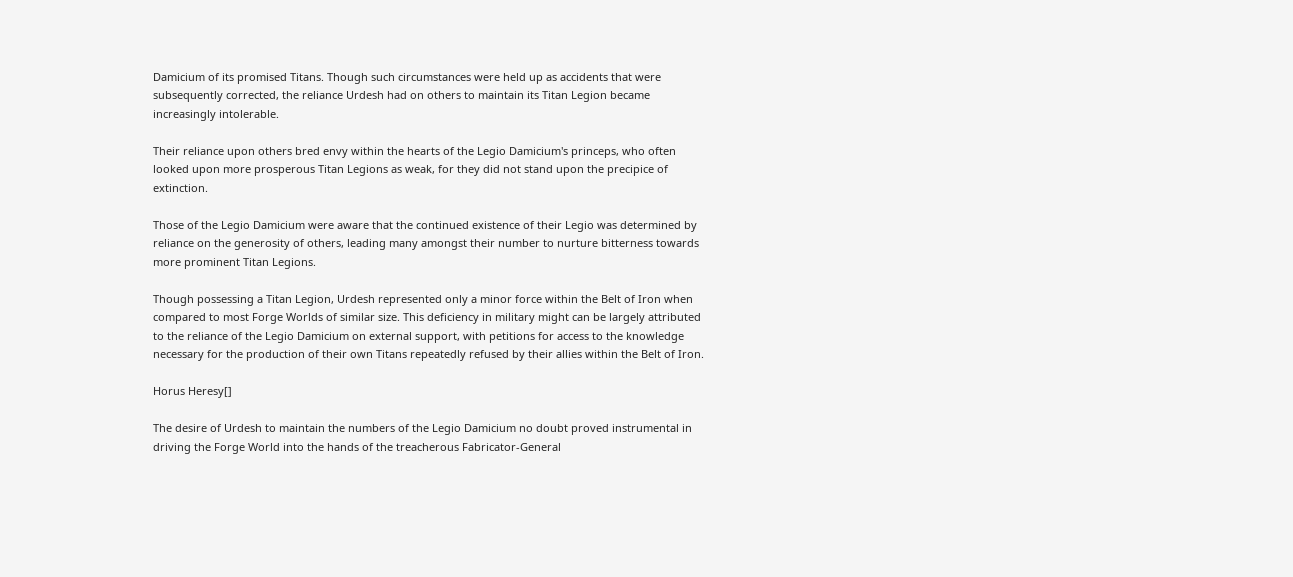Damicium of its promised Titans. Though such circumstances were held up as accidents that were subsequently corrected, the reliance Urdesh had on others to maintain its Titan Legion became increasingly intolerable.

Their reliance upon others bred envy within the hearts of the Legio Damicium's princeps, who often looked upon more prosperous Titan Legions as weak, for they did not stand upon the precipice of extinction.

Those of the Legio Damicium were aware that the continued existence of their Legio was determined by reliance on the generosity of others, leading many amongst their number to nurture bitterness towards more prominent Titan Legions.

Though possessing a Titan Legion, Urdesh represented only a minor force within the Belt of Iron when compared to most Forge Worlds of similar size. This deficiency in military might can be largely attributed to the reliance of the Legio Damicium on external support, with petitions for access to the knowledge necessary for the production of their own Titans repeatedly refused by their allies within the Belt of Iron.

Horus Heresy[]

The desire of Urdesh to maintain the numbers of the Legio Damicium no doubt proved instrumental in driving the Forge World into the hands of the treacherous Fabricator-General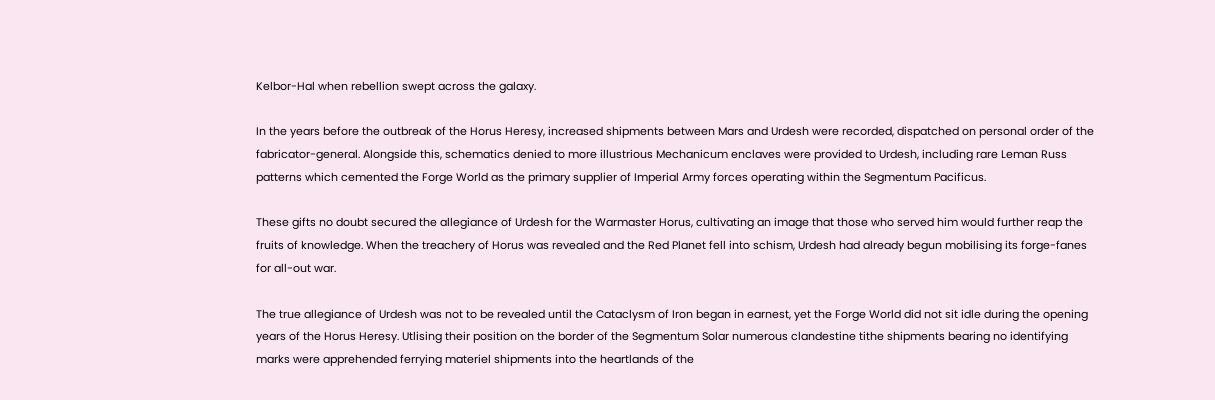Kelbor-Hal when rebellion swept across the galaxy.

In the years before the outbreak of the Horus Heresy, increased shipments between Mars and Urdesh were recorded, dispatched on personal order of the fabricator-general. Alongside this, schematics denied to more illustrious Mechanicum enclaves were provided to Urdesh, including rare Leman Russ patterns which cemented the Forge World as the primary supplier of Imperial Army forces operating within the Segmentum Pacificus.

These gifts no doubt secured the allegiance of Urdesh for the Warmaster Horus, cultivating an image that those who served him would further reap the fruits of knowledge. When the treachery of Horus was revealed and the Red Planet fell into schism, Urdesh had already begun mobilising its forge-fanes for all-out war.

The true allegiance of Urdesh was not to be revealed until the Cataclysm of Iron began in earnest, yet the Forge World did not sit idle during the opening years of the Horus Heresy. Utlising their position on the border of the Segmentum Solar numerous clandestine tithe shipments bearing no identifying marks were apprehended ferrying materiel shipments into the heartlands of the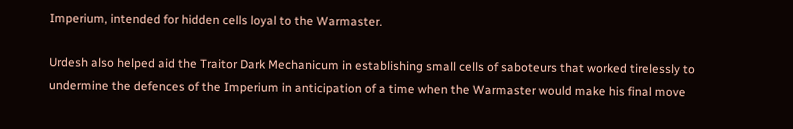Imperium, intended for hidden cells loyal to the Warmaster.

Urdesh also helped aid the Traitor Dark Mechanicum in establishing small cells of saboteurs that worked tirelessly to undermine the defences of the Imperium in anticipation of a time when the Warmaster would make his final move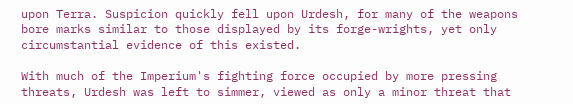upon Terra. Suspicion quickly fell upon Urdesh, for many of the weapons bore marks similar to those displayed by its forge-wrights, yet only circumstantial evidence of this existed.

With much of the Imperium's fighting force occupied by more pressing threats, Urdesh was left to simmer, viewed as only a minor threat that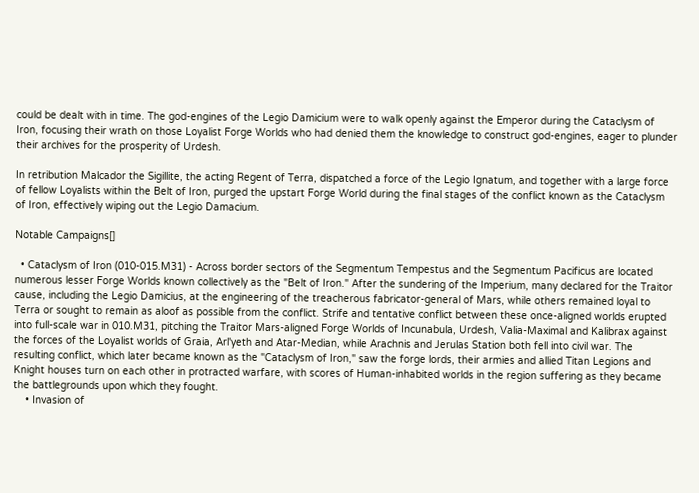could be dealt with in time. The god-engines of the Legio Damicium were to walk openly against the Emperor during the Cataclysm of Iron, focusing their wrath on those Loyalist Forge Worlds who had denied them the knowledge to construct god-engines, eager to plunder their archives for the prosperity of Urdesh.

In retribution Malcador the Sigillite, the acting Regent of Terra, dispatched a force of the Legio Ignatum, and together with a large force of fellow Loyalists within the Belt of Iron, purged the upstart Forge World during the final stages of the conflict known as the Cataclysm of Iron, effectively wiping out the Legio Damacium.

Notable Campaigns[]

  • Cataclysm of Iron (010-015.M31) - Across border sectors of the Segmentum Tempestus and the Segmentum Pacificus are located numerous lesser Forge Worlds known collectively as the "Belt of Iron." After the sundering of the Imperium, many declared for the Traitor cause, including the Legio Damicius, at the engineering of the treacherous fabricator-general of Mars, while others remained loyal to Terra or sought to remain as aloof as possible from the conflict. Strife and tentative conflict between these once-aligned worlds erupted into full-scale war in 010.M31, pitching the Traitor Mars-aligned Forge Worlds of Incunabula, Urdesh, Valia-Maximal and Kalibrax against the forces of the Loyalist worlds of Graia, Arl'yeth and Atar-Median, while Arachnis and Jerulas Station both fell into civil war. The resulting conflict, which later became known as the "Cataclysm of Iron," saw the forge lords, their armies and allied Titan Legions and Knight houses turn on each other in protracted warfare, with scores of Human-inhabited worlds in the region suffering as they became the battlegrounds upon which they fought.
    • Invasion of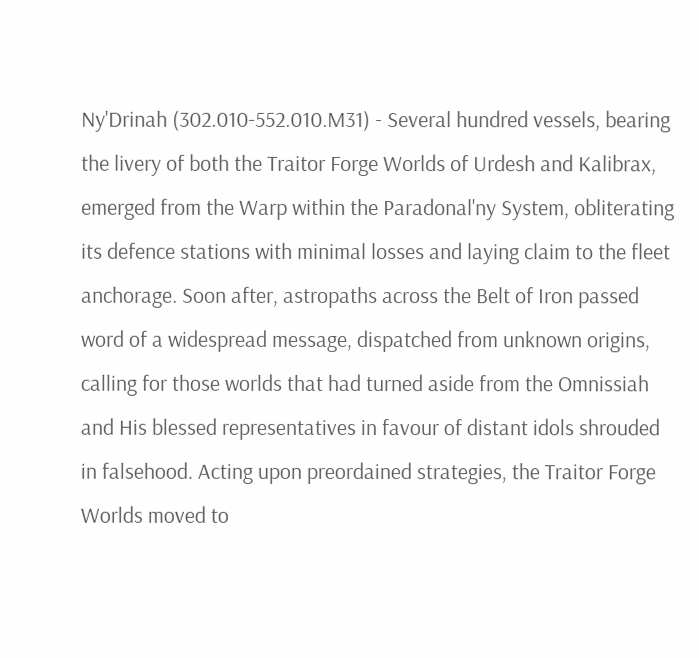Ny'Drinah (302.010-552.010.M31) - Several hundred vessels, bearing the livery of both the Traitor Forge Worlds of Urdesh and Kalibrax, emerged from the Warp within the Paradonal'ny System, obliterating its defence stations with minimal losses and laying claim to the fleet anchorage. Soon after, astropaths across the Belt of Iron passed word of a widespread message, dispatched from unknown origins, calling for those worlds that had turned aside from the Omnissiah and His blessed representatives in favour of distant idols shrouded in falsehood. Acting upon preordained strategies, the Traitor Forge Worlds moved to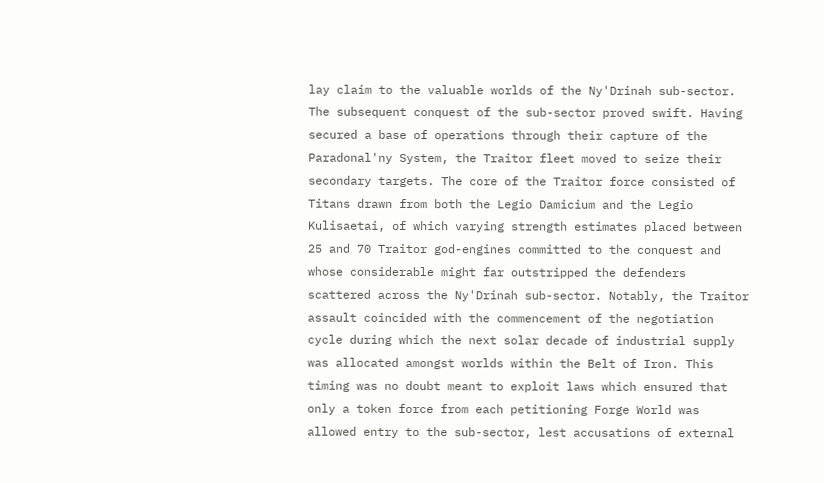lay claim to the valuable worlds of the Ny'Drinah sub-sector. The subsequent conquest of the sub-sector proved swift. Having secured a base of operations through their capture of the Paradonal'ny System, the Traitor fleet moved to seize their secondary targets. The core of the Traitor force consisted of Titans drawn from both the Legio Damicium and the Legio Kulisaetai, of which varying strength estimates placed between 25 and 70 Traitor god-engines committed to the conquest and whose considerable might far outstripped the defenders scattered across the Ny'Drinah sub-sector. Notably, the Traitor assault coincided with the commencement of the negotiation cycle during which the next solar decade of industrial supply was allocated amongst worlds within the Belt of Iron. This timing was no doubt meant to exploit laws which ensured that only a token force from each petitioning Forge World was allowed entry to the sub-sector, lest accusations of external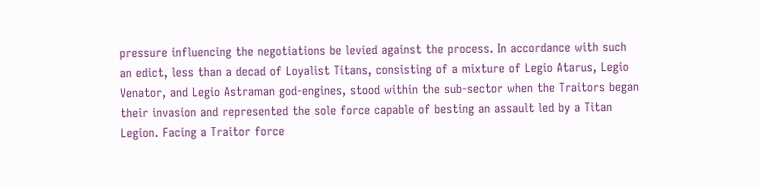pressure influencing the negotiations be levied against the process. In accordance with such an edict, less than a decad of Loyalist Titans, consisting of a mixture of Legio Atarus, Legio Venator, and Legio Astraman god-engines, stood within the sub-sector when the Traitors began their invasion and represented the sole force capable of besting an assault led by a Titan Legion. Facing a Traitor force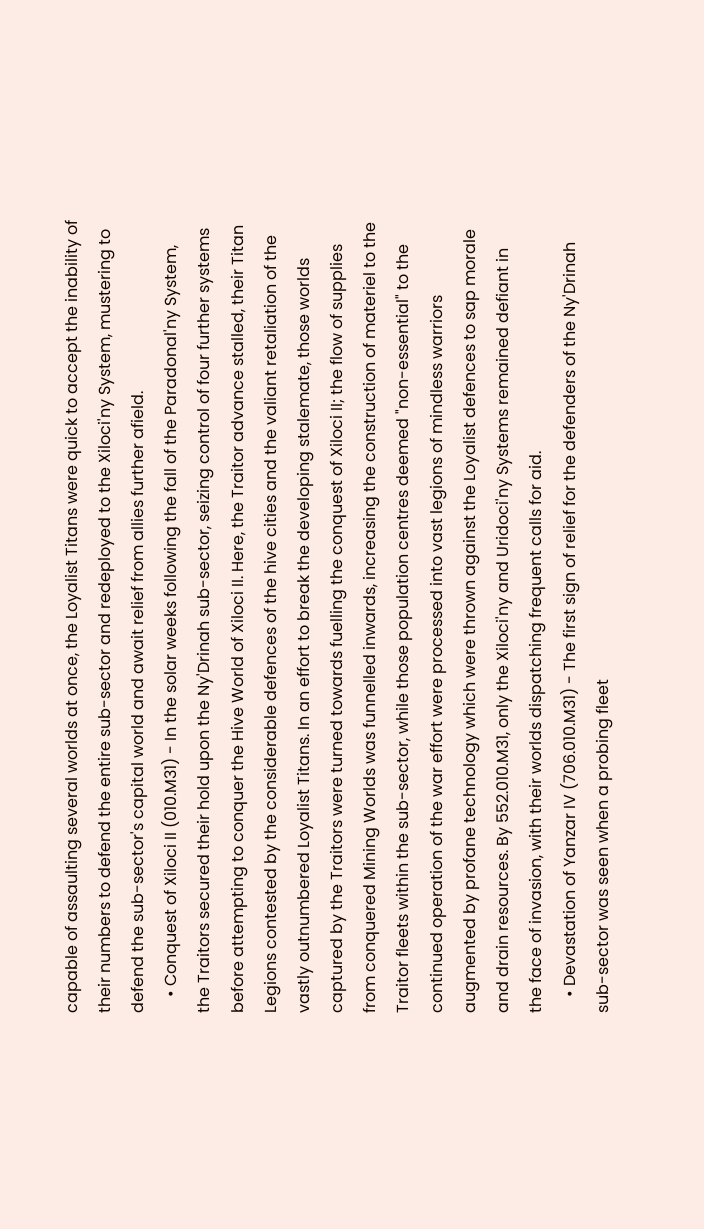capable of assaulting several worlds at once, the Loyalist Titans were quick to accept the inability of their numbers to defend the entire sub-sector and redeployed to the Xiloci'ny System, mustering to defend the sub-sector's capital world and await relief from allies further afield.
    • Conquest of Xiloci II (010.M31) - In the solar weeks following the fall of the Paradonal'ny System, the Traitors secured their hold upon the Ny'Drinah sub-sector, seizing control of four further systems before attempting to conquer the Hive World of Xiloci II. Here, the Traitor advance stalled, their Titan Legions contested by the considerable defences of the hive cities and the valiant retaliation of the vastly outnumbered Loyalist Titans. In an effort to break the developing stalemate, those worlds captured by the Traitors were turned towards fuelling the conquest of Xiloci II; the flow of supplies from conquered Mining Worlds was funnelled inwards, increasing the construction of materiel to the Traitor fleets within the sub-sector, while those population centres deemed "non-essential" to the continued operation of the war effort were processed into vast legions of mindless warriors augmented by profane technology which were thrown against the Loyalist defences to sap morale and drain resources. By 552.010.M31, only the Xiloci'ny and Uridoci'ny Systems remained defiant in the face of invasion, with their worlds dispatching frequent calls for aid.
    • Devastation of Yanzar IV (706.010.M31) - The first sign of relief for the defenders of the Ny'Drinah sub-sector was seen when a probing fleet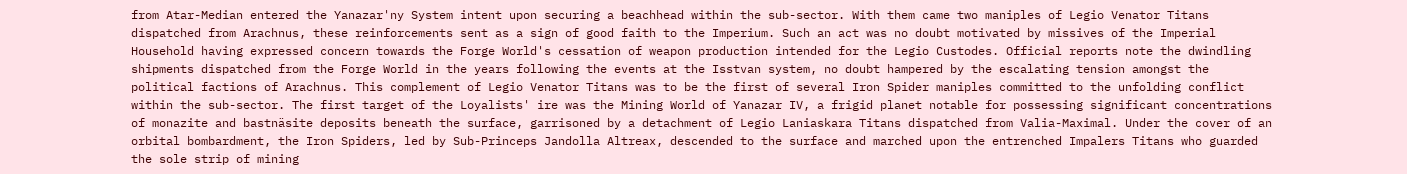from Atar-Median entered the Yanazar'ny System intent upon securing a beachhead within the sub-sector. With them came two maniples of Legio Venator Titans dispatched from Arachnus, these reinforcements sent as a sign of good faith to the Imperium. Such an act was no doubt motivated by missives of the Imperial Household having expressed concern towards the Forge World's cessation of weapon production intended for the Legio Custodes. Official reports note the dwindling shipments dispatched from the Forge World in the years following the events at the Isstvan system, no doubt hampered by the escalating tension amongst the political factions of Arachnus. This complement of Legio Venator Titans was to be the first of several Iron Spider maniples committed to the unfolding conflict within the sub-sector. The first target of the Loyalists' ire was the Mining World of Yanazar IV, a frigid planet notable for possessing significant concentrations of monazite and bastnäsite deposits beneath the surface, garrisoned by a detachment of Legio Laniaskara Titans dispatched from Valia-Maximal. Under the cover of an orbital bombardment, the Iron Spiders, led by Sub-Princeps Jandolla Altreax, descended to the surface and marched upon the entrenched Impalers Titans who guarded the sole strip of mining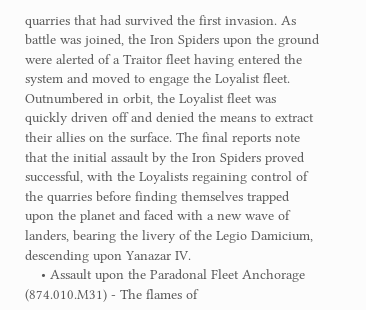quarries that had survived the first invasion. As battle was joined, the Iron Spiders upon the ground were alerted of a Traitor fleet having entered the system and moved to engage the Loyalist fleet. Outnumbered in orbit, the Loyalist fleet was quickly driven off and denied the means to extract their allies on the surface. The final reports note that the initial assault by the Iron Spiders proved successful, with the Loyalists regaining control of the quarries before finding themselves trapped upon the planet and faced with a new wave of landers, bearing the livery of the Legio Damicium, descending upon Yanazar IV.
    • Assault upon the Paradonal Fleet Anchorage (874.010.M31) - The flames of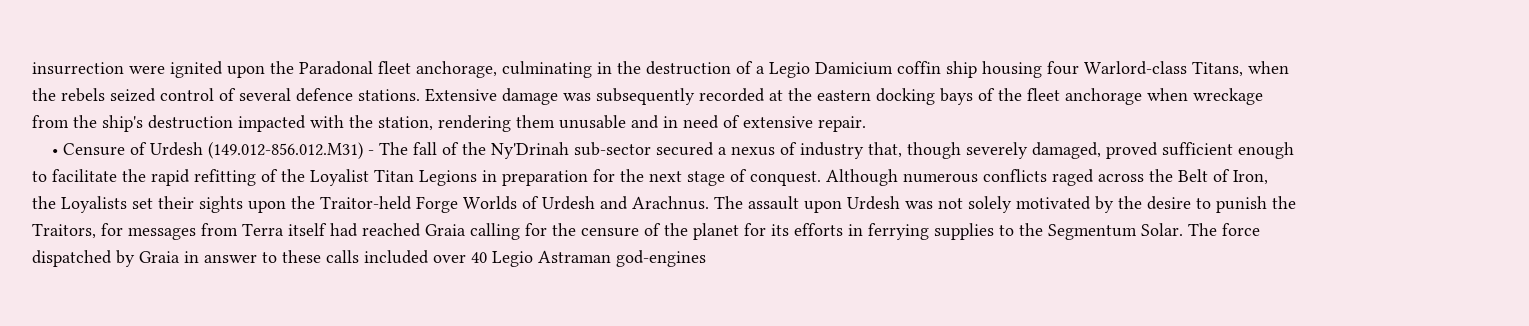insurrection were ignited upon the Paradonal fleet anchorage, culminating in the destruction of a Legio Damicium coffin ship housing four Warlord-class Titans, when the rebels seized control of several defence stations. Extensive damage was subsequently recorded at the eastern docking bays of the fleet anchorage when wreckage from the ship's destruction impacted with the station, rendering them unusable and in need of extensive repair.
    • Censure of Urdesh (149.012-856.012.M31) - The fall of the Ny'Drinah sub-sector secured a nexus of industry that, though severely damaged, proved sufficient enough to facilitate the rapid refitting of the Loyalist Titan Legions in preparation for the next stage of conquest. Although numerous conflicts raged across the Belt of Iron, the Loyalists set their sights upon the Traitor-held Forge Worlds of Urdesh and Arachnus. The assault upon Urdesh was not solely motivated by the desire to punish the Traitors, for messages from Terra itself had reached Graia calling for the censure of the planet for its efforts in ferrying supplies to the Segmentum Solar. The force dispatched by Graia in answer to these calls included over 40 Legio Astraman god-engines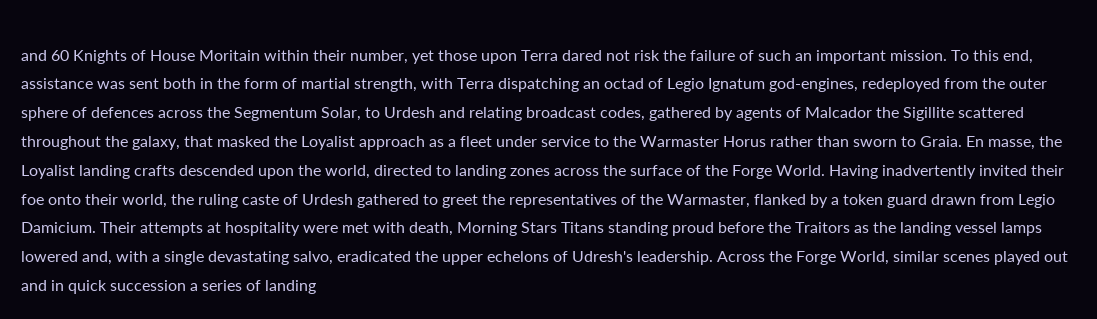and 60 Knights of House Moritain within their number, yet those upon Terra dared not risk the failure of such an important mission. To this end, assistance was sent both in the form of martial strength, with Terra dispatching an octad of Legio Ignatum god-engines, redeployed from the outer sphere of defences across the Segmentum Solar, to Urdesh and relating broadcast codes, gathered by agents of Malcador the Sigillite scattered throughout the galaxy, that masked the Loyalist approach as a fleet under service to the Warmaster Horus rather than sworn to Graia. En masse, the Loyalist landing crafts descended upon the world, directed to landing zones across the surface of the Forge World. Having inadvertently invited their foe onto their world, the ruling caste of Urdesh gathered to greet the representatives of the Warmaster, flanked by a token guard drawn from Legio Damicium. Their attempts at hospitality were met with death, Morning Stars Titans standing proud before the Traitors as the landing vessel lamps lowered and, with a single devastating salvo, eradicated the upper echelons of Udresh's leadership. Across the Forge World, similar scenes played out and in quick succession a series of landing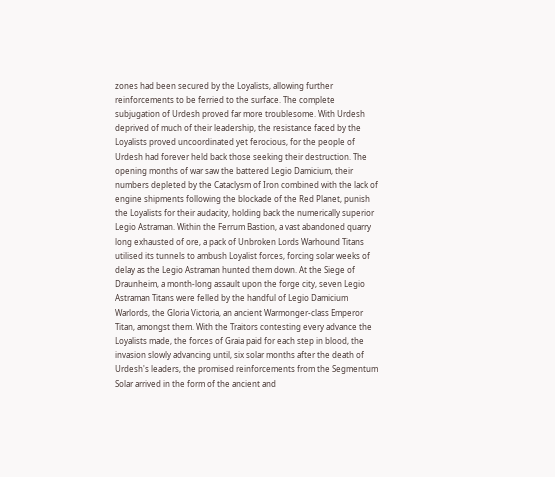zones had been secured by the Loyalists, allowing further reinforcements to be ferried to the surface. The complete subjugation of Urdesh proved far more troublesome. With Urdesh deprived of much of their leadership, the resistance faced by the Loyalists proved uncoordinated yet ferocious, for the people of Urdesh had forever held back those seeking their destruction. The opening months of war saw the battered Legio Damicium, their numbers depleted by the Cataclysm of Iron combined with the lack of engine shipments following the blockade of the Red Planet, punish the Loyalists for their audacity, holding back the numerically superior Legio Astraman. Within the Ferrum Bastion, a vast abandoned quarry long exhausted of ore, a pack of Unbroken Lords Warhound Titans utilised its tunnels to ambush Loyalist forces, forcing solar weeks of delay as the Legio Astraman hunted them down. At the Siege of Draunheim, a month-long assault upon the forge city, seven Legio Astraman Titans were felled by the handful of Legio Damicium Warlords, the Gloria Victoria, an ancient Warmonger-class Emperor Titan, amongst them. With the Traitors contesting every advance the Loyalists made, the forces of Graia paid for each step in blood, the invasion slowly advancing until, six solar months after the death of Urdesh's leaders, the promised reinforcements from the Segmentum Solar arrived in the form of the ancient and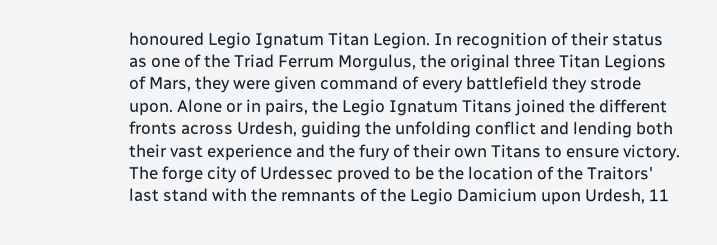honoured Legio Ignatum Titan Legion. In recognition of their status as one of the Triad Ferrum Morgulus, the original three Titan Legions of Mars, they were given command of every battlefield they strode upon. Alone or in pairs, the Legio Ignatum Titans joined the different fronts across Urdesh, guiding the unfolding conflict and lending both their vast experience and the fury of their own Titans to ensure victory. The forge city of Urdessec proved to be the location of the Traitors' last stand with the remnants of the Legio Damicium upon Urdesh, 11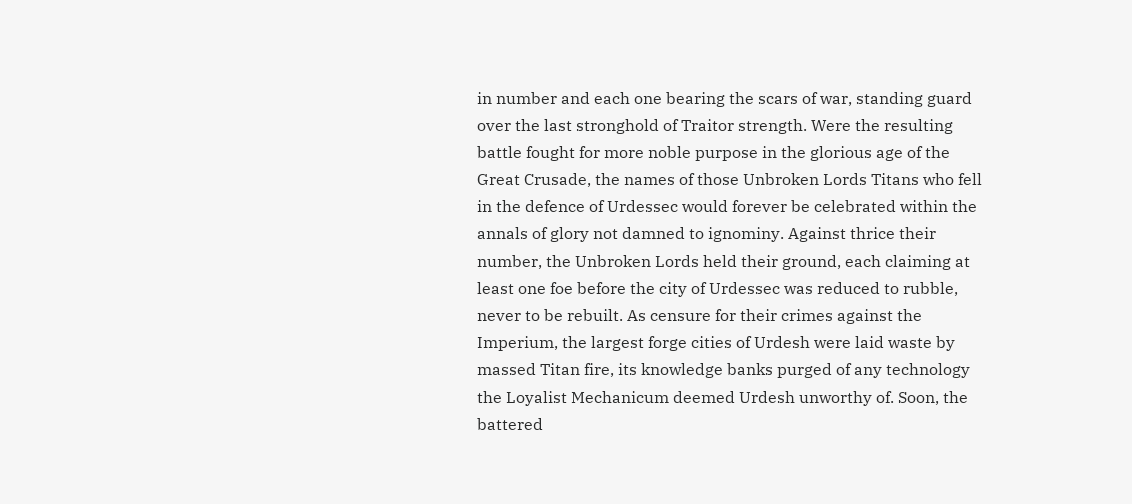in number and each one bearing the scars of war, standing guard over the last stronghold of Traitor strength. Were the resulting battle fought for more noble purpose in the glorious age of the Great Crusade, the names of those Unbroken Lords Titans who fell in the defence of Urdessec would forever be celebrated within the annals of glory not damned to ignominy. Against thrice their number, the Unbroken Lords held their ground, each claiming at least one foe before the city of Urdessec was reduced to rubble, never to be rebuilt. As censure for their crimes against the Imperium, the largest forge cities of Urdesh were laid waste by massed Titan fire, its knowledge banks purged of any technology the Loyalist Mechanicum deemed Urdesh unworthy of. Soon, the battered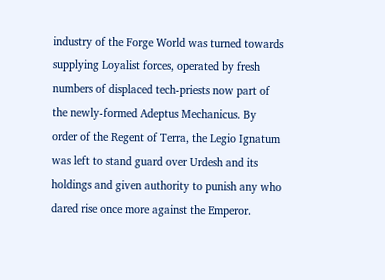industry of the Forge World was turned towards supplying Loyalist forces, operated by fresh numbers of displaced tech-priests now part of the newly-formed Adeptus Mechanicus. By order of the Regent of Terra, the Legio Ignatum was left to stand guard over Urdesh and its holdings and given authority to punish any who dared rise once more against the Emperor.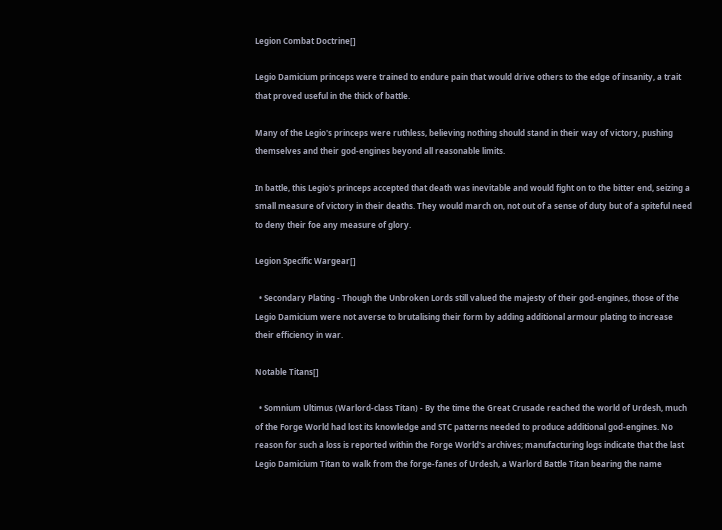Legion Combat Doctrine[]

Legio Damicium princeps were trained to endure pain that would drive others to the edge of insanity, a trait that proved useful in the thick of battle.

Many of the Legio's princeps were ruthless, believing nothing should stand in their way of victory, pushing themselves and their god-engines beyond all reasonable limits.

In battle, this Legio's princeps accepted that death was inevitable and would fight on to the bitter end, seizing a small measure of victory in their deaths. They would march on, not out of a sense of duty but of a spiteful need to deny their foe any measure of glory.

Legion Specific Wargear[]

  • Secondary Plating - Though the Unbroken Lords still valued the majesty of their god-engines, those of the Legio Damicium were not averse to brutalising their form by adding additional armour plating to increase their efficiency in war.

Notable Titans[]

  • Somnium Ultimus (Warlord-class Titan) - By the time the Great Crusade reached the world of Urdesh, much of the Forge World had lost its knowledge and STC patterns needed to produce additional god-engines. No reason for such a loss is reported within the Forge World's archives; manufacturing logs indicate that the last Legio Damicium Titan to walk from the forge-fanes of Urdesh, a Warlord Battle Titan bearing the name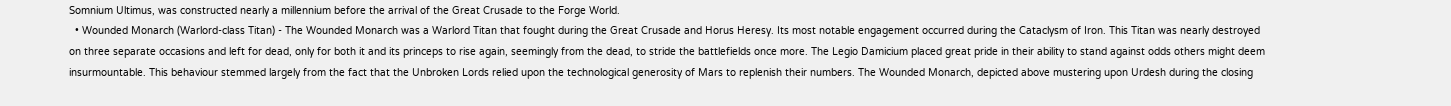Somnium Ultimus, was constructed nearly a millennium before the arrival of the Great Crusade to the Forge World.
  • Wounded Monarch (Warlord-class Titan) - The Wounded Monarch was a Warlord Titan that fought during the Great Crusade and Horus Heresy. Its most notable engagement occurred during the Cataclysm of Iron. This Titan was nearly destroyed on three separate occasions and left for dead, only for both it and its princeps to rise again, seemingly from the dead, to stride the battlefields once more. The Legio Damicium placed great pride in their ability to stand against odds others might deem insurmountable. This behaviour stemmed largely from the fact that the Unbroken Lords relied upon the technological generosity of Mars to replenish their numbers. The Wounded Monarch, depicted above mustering upon Urdesh during the closing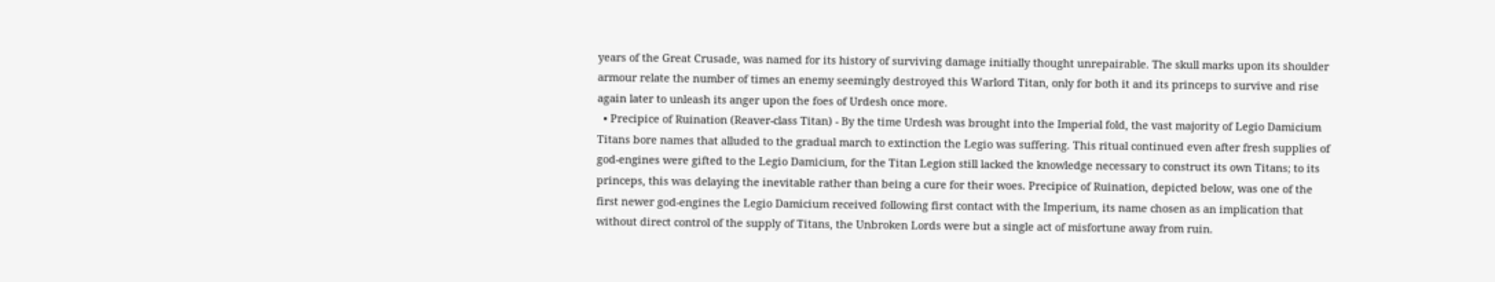years of the Great Crusade, was named for its history of surviving damage initially thought unrepairable. The skull marks upon its shoulder armour relate the number of times an enemy seemingly destroyed this Warlord Titan, only for both it and its princeps to survive and rise again later to unleash its anger upon the foes of Urdesh once more.
  • Precipice of Ruination (Reaver-class Titan) - By the time Urdesh was brought into the Imperial fold, the vast majority of Legio Damicium Titans bore names that alluded to the gradual march to extinction the Legio was suffering. This ritual continued even after fresh supplies of god-engines were gifted to the Legio Damicium, for the Titan Legion still lacked the knowledge necessary to construct its own Titans; to its princeps, this was delaying the inevitable rather than being a cure for their woes. Precipice of Ruination, depicted below, was one of the first newer god-engines the Legio Damicium received following first contact with the Imperium, its name chosen as an implication that without direct control of the supply of Titans, the Unbroken Lords were but a single act of misfortune away from ruin.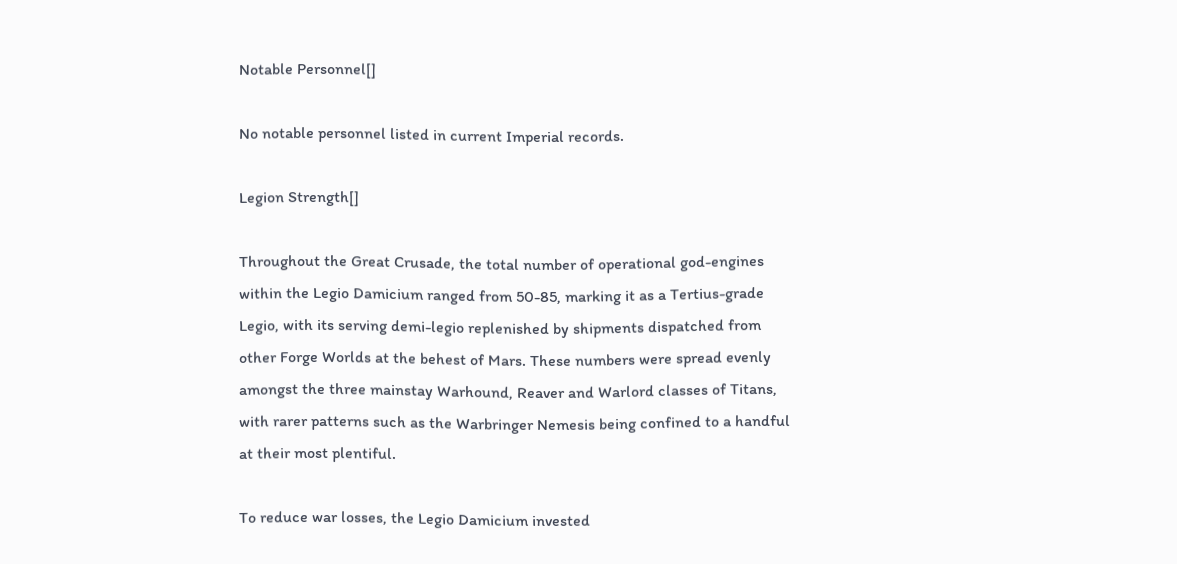Notable Personnel[]

No notable personnel listed in current Imperial records.

Legion Strength[]

Throughout the Great Crusade, the total number of operational god-engines within the Legio Damicium ranged from 50-85, marking it as a Tertius-grade Legio, with its serving demi-legio replenished by shipments dispatched from other Forge Worlds at the behest of Mars. These numbers were spread evenly amongst the three mainstay Warhound, Reaver and Warlord classes of Titans, with rarer patterns such as the Warbringer Nemesis being confined to a handful at their most plentiful.

To reduce war losses, the Legio Damicium invested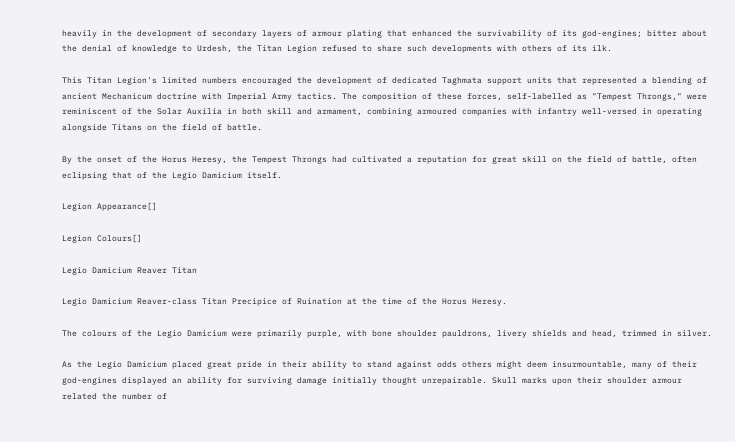heavily in the development of secondary layers of armour plating that enhanced the survivability of its god-engines; bitter about the denial of knowledge to Urdesh, the Titan Legion refused to share such developments with others of its ilk.

This Titan Legion's limited numbers encouraged the development of dedicated Taghmata support units that represented a blending of ancient Mechanicum doctrine with Imperial Army tactics. The composition of these forces, self-labelled as "Tempest Throngs," were reminiscent of the Solar Auxilia in both skill and armament, combining armoured companies with infantry well-versed in operating alongside Titans on the field of battle.

By the onset of the Horus Heresy, the Tempest Throngs had cultivated a reputation for great skill on the field of battle, often eclipsing that of the Legio Damicium itself.

Legion Appearance[]

Legion Colours[]

Legio Damicium Reaver Titan

Legio Damicium Reaver-class Titan Precipice of Ruination at the time of the Horus Heresy.

The colours of the Legio Damicium were primarily purple, with bone shoulder pauldrons, livery shields and head, trimmed in silver.

As the Legio Damicium placed great pride in their ability to stand against odds others might deem insurmountable, many of their god-engines displayed an ability for surviving damage initially thought unrepairable. Skull marks upon their shoulder armour related the number of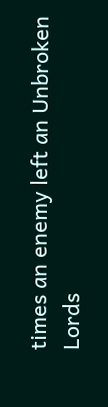times an enemy left an Unbroken Lords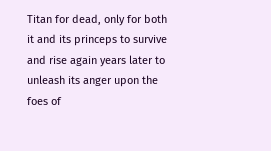Titan for dead, only for both it and its princeps to survive and rise again years later to unleash its anger upon the foes of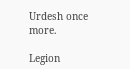Urdesh once more.

Legion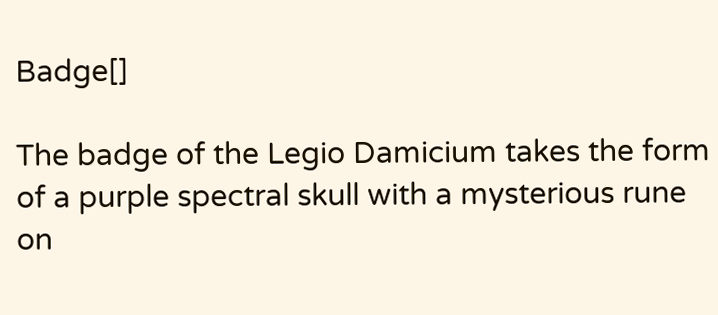Badge[]

The badge of the Legio Damicium takes the form of a purple spectral skull with a mysterious rune on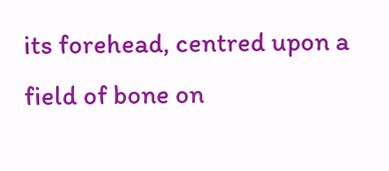its forehead, centred upon a field of bone on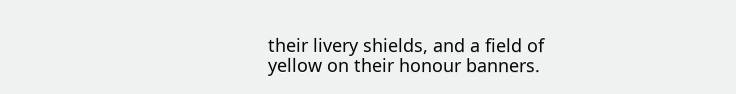their livery shields, and a field of yellow on their honour banners.